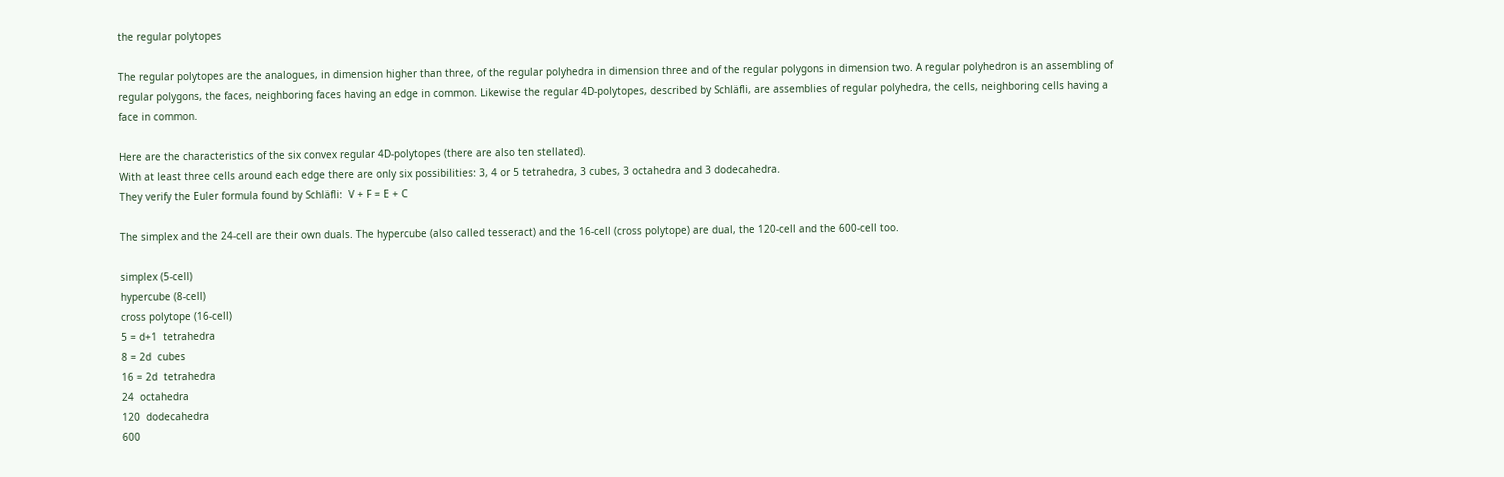the regular polytopes

The regular polytopes are the analogues, in dimension higher than three, of the regular polyhedra in dimension three and of the regular polygons in dimension two. A regular polyhedron is an assembling of regular polygons, the faces, neighboring faces having an edge in common. Likewise the regular 4D-polytopes, described by Schläfli, are assemblies of regular polyhedra, the cells, neighboring cells having a face in common.

Here are the characteristics of the six convex regular 4D-polytopes (there are also ten stellated).
With at least three cells around each edge there are only six possibilities: 3, 4 or 5 tetrahedra, 3 cubes, 3 octahedra and 3 dodecahedra.
They verify the Euler formula found by Schläfli:  V + F = E + C

The simplex and the 24-cell are their own duals. The hypercube (also called tesseract) and the 16-cell (cross polytope) are dual, the 120-cell and the 600-cell too.

simplex (5-cell)
hypercube (8-cell)
cross polytope (16-cell)
5 = d+1  tetrahedra
8 = 2d  cubes
16 = 2d  tetrahedra
24  octahedra
120  dodecahedra
600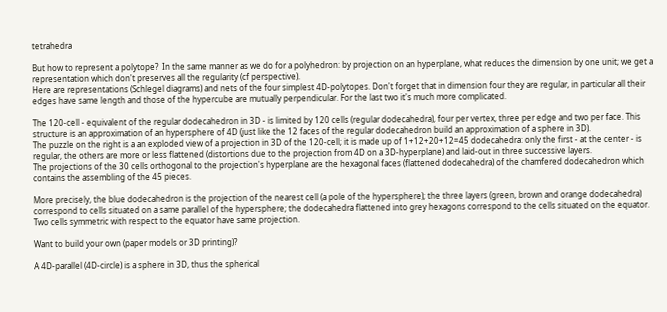tetrahedra

But how to represent a polytope?  In the same manner as we do for a polyhedron: by projection on an hyperplane, what reduces the dimension by one unit; we get a representation which don't preserves all the regularity (cf perspective).
Here are representations (Schlegel diagrams) and nets of the four simplest 4D-polytopes. Don't forget that in dimension four they are regular, in particular all their edges have same length and those of the hypercube are mutually perpendicular. For the last two it's much more complicated.

The 120-cell - equivalent of the regular dodecahedron in 3D - is limited by 120 cells (regular dodecahedra), four per vertex, three per edge and two per face. This structure is an approximation of an hypersphere of 4D (just like the 12 faces of the regular dodecahedron build an approximation of a sphere in 3D).
The puzzle on the right is a an exploded view of a projection in 3D of the 120-cell; it is made up of 1+12+20+12=45 dodecahedra: only the first - at the center - is regular, the others are more or less flattened (distortions due to the projection from 4D on a 3D-hyperplane) and laid-out in three successive layers.
The projections of the 30 cells orthogonal to the projection's hyperplane are the hexagonal faces (flattened dodecahedra) of the chamfered dodecahedron which contains the assembling of the 45 pieces.

More precisely, the blue dodecahedron is the projection of the nearest cell (a pole of the hypersphere); the three layers (green, brown and orange dodecahedra) correspond to cells situated on a same parallel of the hypersphere; the dodecahedra flattened into grey hexagons correspond to the cells situated on the equator.
Two cells symmetric with respect to the equator have same projection.

Want to build your own (paper models or 3D printing)?

A 4D-parallel (4D-circle) is a sphere in 3D, thus the spherical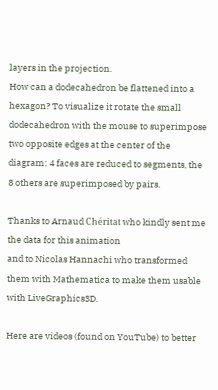layers in the projection.
How can a dodecahedron be flattened into a hexagon? To visualize it rotate the small dodecahedron with the mouse to superimpose two opposite edges at the center of the diagram: 4 faces are reduced to segments, the 8 others are superimposed by pairs.

Thanks to Arnaud Chéritat who kindly sent me the data for this animation
and to Nicolas Hannachi who transformed them with Mathematica to make them usable with LiveGraphics3D.

Here are videos (found on YouTube) to better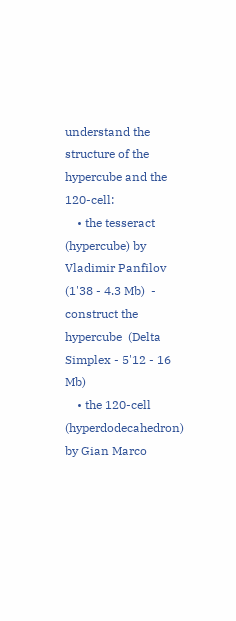understand the structure of the hypercube and the 120-cell:
    • the tesseract  (hypercube) by Vladimir Panfilov (1'38 - 4.3 Mb)  -  construct the hypercube  (Delta Simplex - 5'12 - 16 Mb)
    • the 120-cell  (hyperdodecahedron) by Gian Marco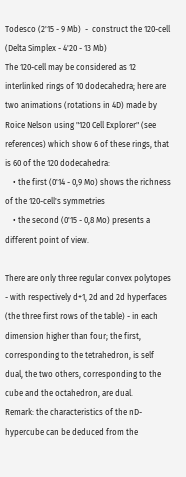Todesco (2'15 - 9 Mb)  -  construct the 120-cell  (Delta Simplex - 4'20 - 13 Mb)
The 120-cell may be considered as 12 interlinked rings of 10 dodecahedra; here are two animations (rotations in 4D) made by Roice Nelson using "120 Cell Explorer" (see references) which show 6 of these rings, that is 60 of the 120 dodecahedra:
    • the first (0'14 - 0,9 Mo) shows the richness of the 120-cell's symmetries
    • the second (0'15 - 0,8 Mo) presents a different point of view.

There are only three regular convex polytopes - with respectively d+1, 2d and 2d hyperfaces (the three first rows of the table) - in each dimension higher than four; the first, corresponding to the tetrahedron, is self dual, the two others, corresponding to the cube and the octahedron, are dual.
Remark: the characteristics of the nD-hypercube can be deduced from the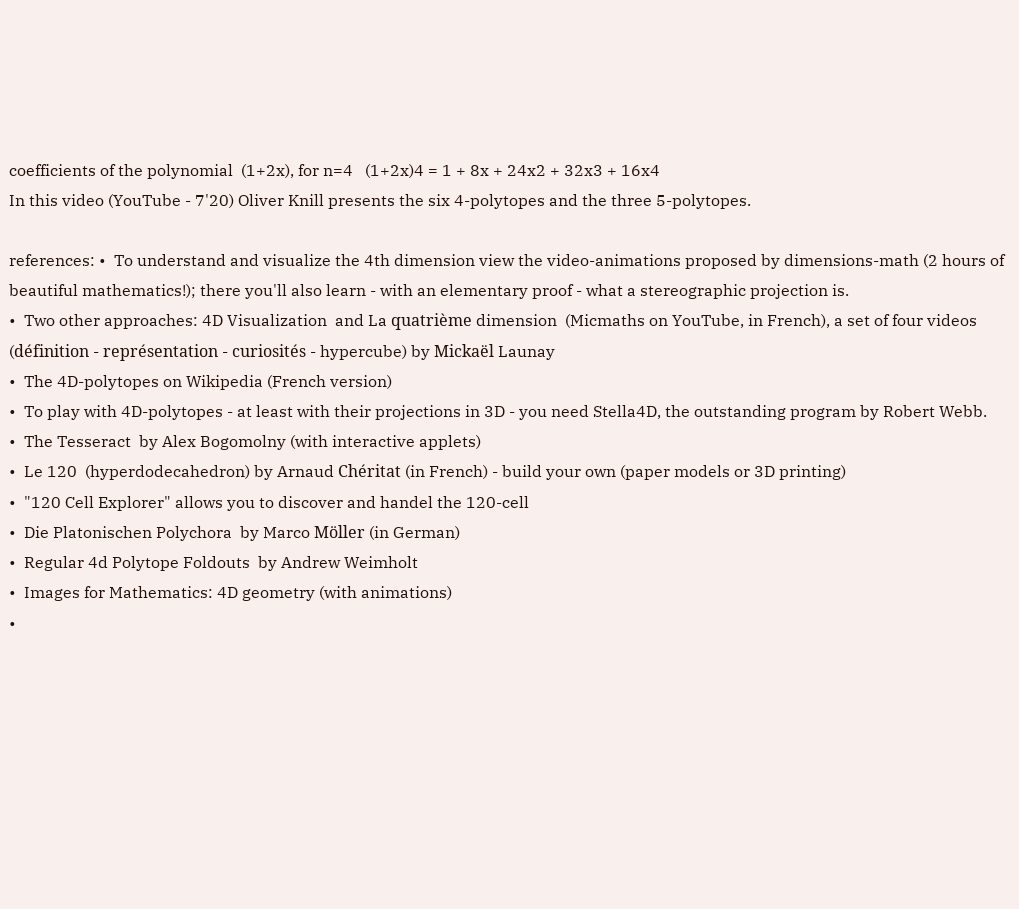coefficients of the polynomial  (1+2x), for n=4   (1+2x)4 = 1 + 8x + 24x2 + 32x3 + 16x4
In this video (YouTube - 7'20) Oliver Knill presents the six 4-polytopes and the three 5-polytopes.

references: •  To understand and visualize the 4th dimension view the video-animations proposed by dimensions-math (2 hours of beautiful mathematics!); there you'll also learn - with an elementary proof - what a stereographic projection is.
•  Two other approaches: 4D Visualization  and La quatrième dimension  (Micmaths on YouTube, in French), a set of four videos (définition - représentation - curiosités - hypercube) by Mickaël Launay
•  The 4D-polytopes on Wikipedia (French version)
•  To play with 4D-polytopes - at least with their projections in 3D - you need Stella4D, the outstanding program by Robert Webb.
•  The Tesseract  by Alex Bogomolny (with interactive applets)
•  Le 120  (hyperdodecahedron) by Arnaud Chéritat (in French) - build your own (paper models or 3D printing)
•  "120 Cell Explorer" allows you to discover and handel the 120-cell
•  Die Platonischen Polychora  by Marco Möller (in German)
•  Regular 4d Polytope Foldouts  by Andrew Weimholt
•  Images for Mathematics: 4D geometry (with animations)
•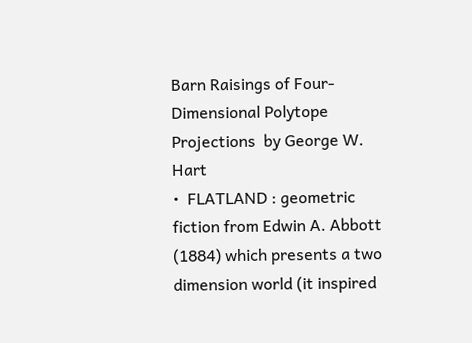Barn Raisings of Four-Dimensional Polytope Projections  by George W. Hart
•  FLATLAND : geometric fiction from Edwin A. Abbott (1884) which presents a two dimension world (it inspired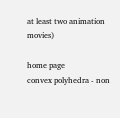at least two animation movies)

home page
convex polyhedra - non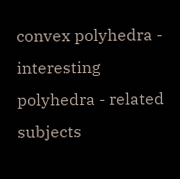convex polyhedra - interesting polyhedra - related subjects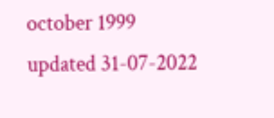october 1999
updated 31-07-2022